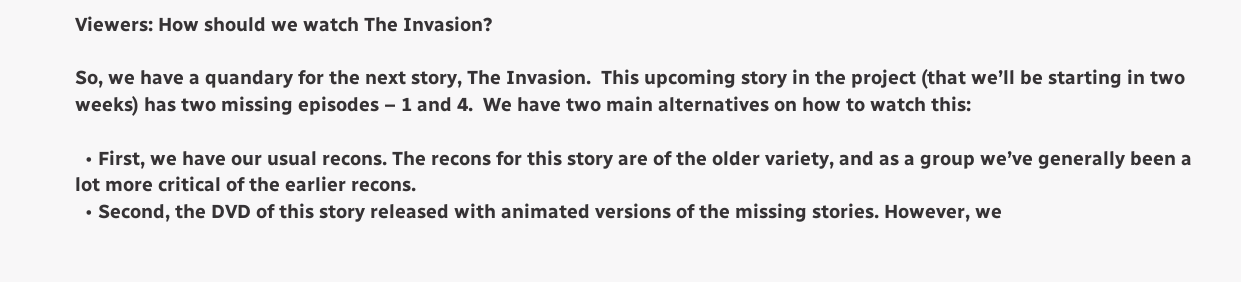Viewers: How should we watch The Invasion?

So, we have a quandary for the next story, The Invasion.  This upcoming story in the project (that we’ll be starting in two weeks) has two missing episodes – 1 and 4.  We have two main alternatives on how to watch this:

  • First, we have our usual recons. The recons for this story are of the older variety, and as a group we’ve generally been a lot more critical of the earlier recons.
  • Second, the DVD of this story released with animated versions of the missing stories. However, we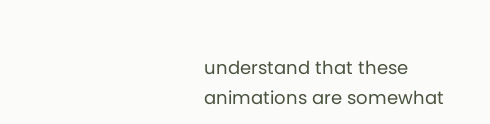understand that these animations are somewhat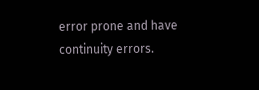error prone and have continuity errors.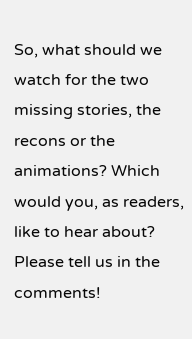So, what should we watch for the two missing stories, the recons or the animations? Which would you, as readers, like to hear about? Please tell us in the comments!